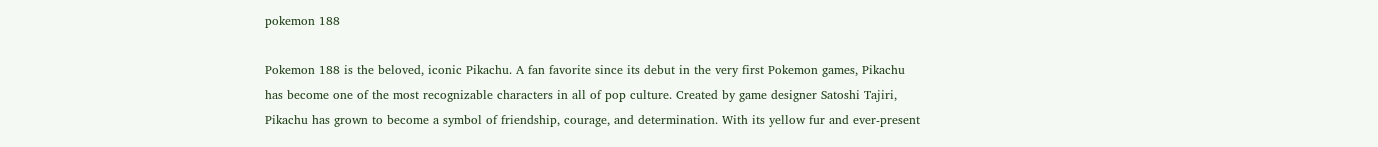pokemon 188

Pokemon 188 is the beloved, iconic Pikachu. A fan favorite since its debut in the very first Pokemon games, Pikachu has become one of the most recognizable characters in all of pop culture. Created by game designer Satoshi Tajiri, Pikachu has grown to become a symbol of friendship, courage, and determination. With its yellow fur and ever-present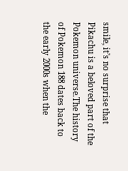smile, it’s no surprise that Pikachu is a beloved part of the Pokemon universe.The history of Pokemon 188 dates back to the early 2000s when the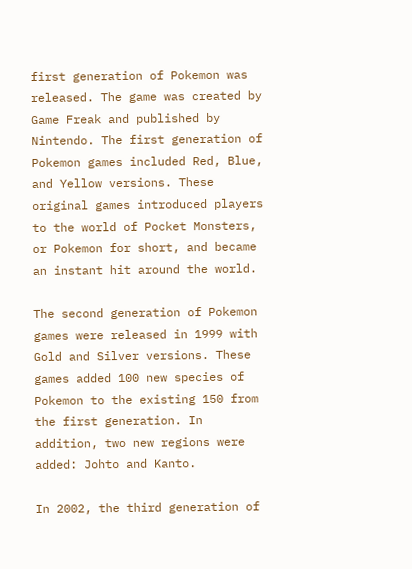first generation of Pokemon was released. The game was created by Game Freak and published by Nintendo. The first generation of Pokemon games included Red, Blue, and Yellow versions. These original games introduced players to the world of Pocket Monsters, or Pokemon for short, and became an instant hit around the world.

The second generation of Pokemon games were released in 1999 with Gold and Silver versions. These games added 100 new species of Pokemon to the existing 150 from the first generation. In addition, two new regions were added: Johto and Kanto.

In 2002, the third generation of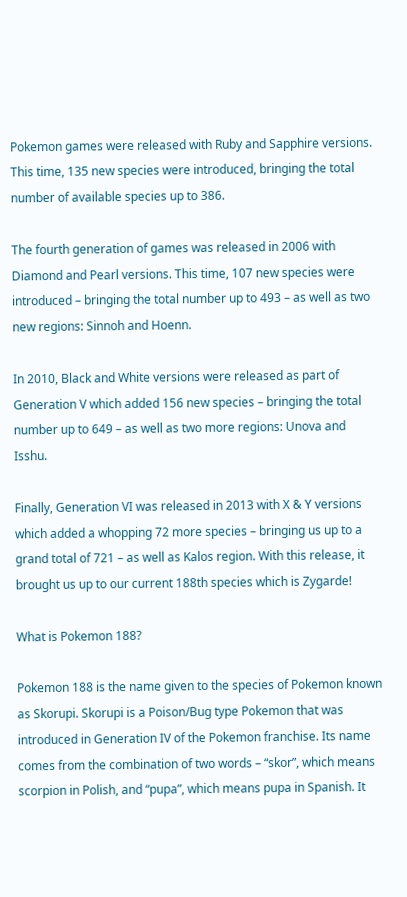Pokemon games were released with Ruby and Sapphire versions. This time, 135 new species were introduced, bringing the total number of available species up to 386.

The fourth generation of games was released in 2006 with Diamond and Pearl versions. This time, 107 new species were introduced – bringing the total number up to 493 – as well as two new regions: Sinnoh and Hoenn.

In 2010, Black and White versions were released as part of Generation V which added 156 new species – bringing the total number up to 649 – as well as two more regions: Unova and Isshu.

Finally, Generation VI was released in 2013 with X & Y versions which added a whopping 72 more species – bringing us up to a grand total of 721 – as well as Kalos region. With this release, it brought us up to our current 188th species which is Zygarde!

What is Pokemon 188?

Pokemon 188 is the name given to the species of Pokemon known as Skorupi. Skorupi is a Poison/Bug type Pokemon that was introduced in Generation IV of the Pokemon franchise. Its name comes from the combination of two words – “skor”, which means scorpion in Polish, and “pupa”, which means pupa in Spanish. It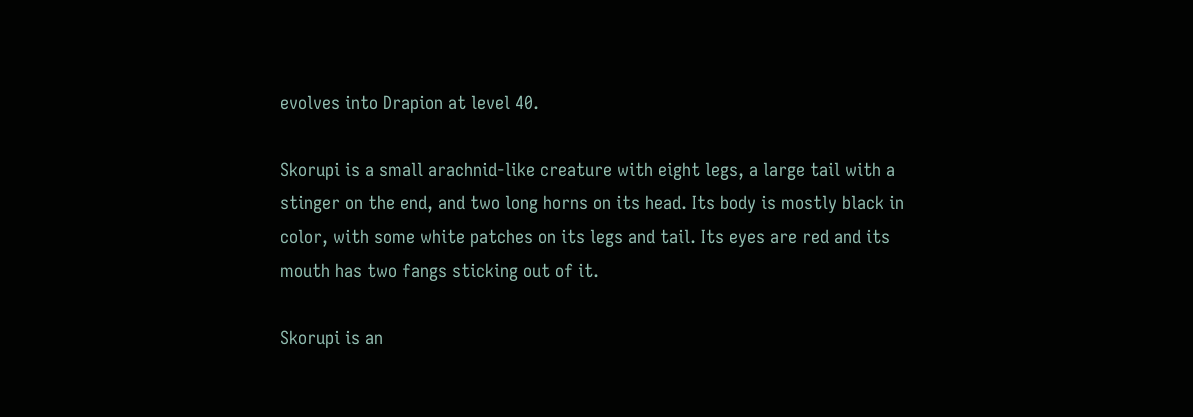evolves into Drapion at level 40.

Skorupi is a small arachnid-like creature with eight legs, a large tail with a stinger on the end, and two long horns on its head. Its body is mostly black in color, with some white patches on its legs and tail. Its eyes are red and its mouth has two fangs sticking out of it.

Skorupi is an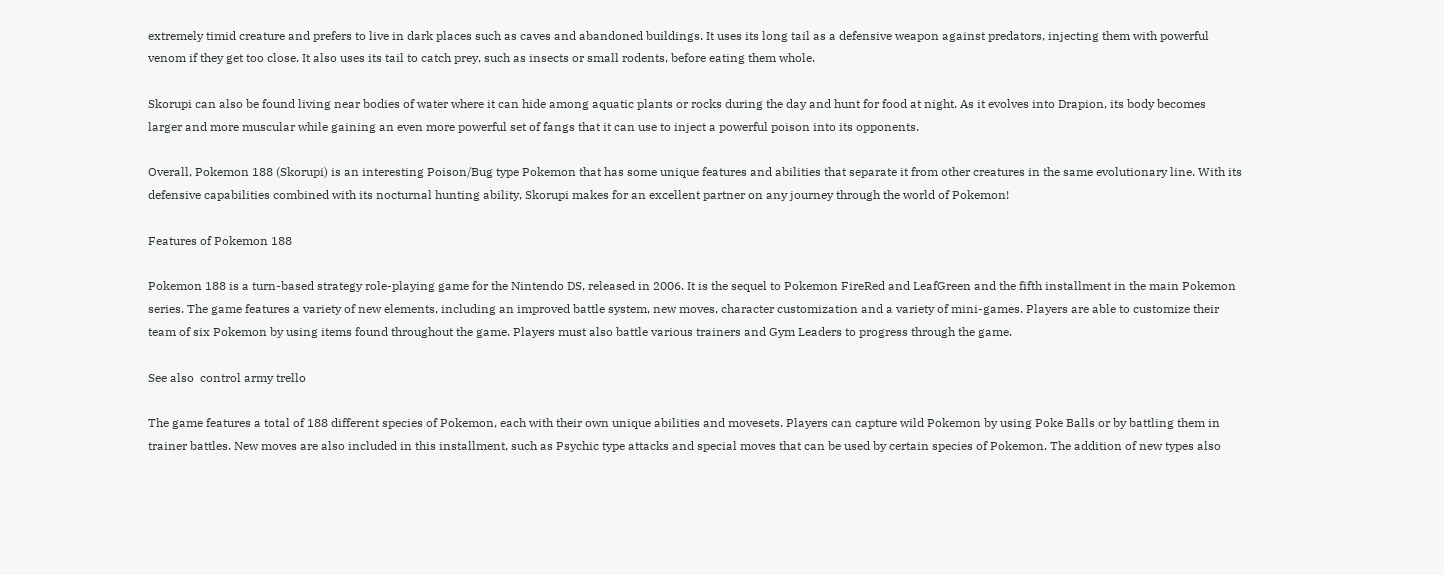extremely timid creature and prefers to live in dark places such as caves and abandoned buildings. It uses its long tail as a defensive weapon against predators, injecting them with powerful venom if they get too close. It also uses its tail to catch prey, such as insects or small rodents, before eating them whole.

Skorupi can also be found living near bodies of water where it can hide among aquatic plants or rocks during the day and hunt for food at night. As it evolves into Drapion, its body becomes larger and more muscular while gaining an even more powerful set of fangs that it can use to inject a powerful poison into its opponents.

Overall, Pokemon 188 (Skorupi) is an interesting Poison/Bug type Pokemon that has some unique features and abilities that separate it from other creatures in the same evolutionary line. With its defensive capabilities combined with its nocturnal hunting ability, Skorupi makes for an excellent partner on any journey through the world of Pokemon!

Features of Pokemon 188

Pokemon 188 is a turn-based strategy role-playing game for the Nintendo DS, released in 2006. It is the sequel to Pokemon FireRed and LeafGreen and the fifth installment in the main Pokemon series. The game features a variety of new elements, including an improved battle system, new moves, character customization and a variety of mini-games. Players are able to customize their team of six Pokemon by using items found throughout the game. Players must also battle various trainers and Gym Leaders to progress through the game.

See also  control army trello

The game features a total of 188 different species of Pokemon, each with their own unique abilities and movesets. Players can capture wild Pokemon by using Poke Balls or by battling them in trainer battles. New moves are also included in this installment, such as Psychic type attacks and special moves that can be used by certain species of Pokemon. The addition of new types also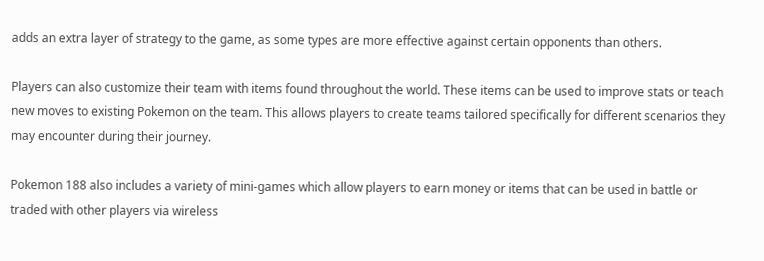adds an extra layer of strategy to the game, as some types are more effective against certain opponents than others.

Players can also customize their team with items found throughout the world. These items can be used to improve stats or teach new moves to existing Pokemon on the team. This allows players to create teams tailored specifically for different scenarios they may encounter during their journey.

Pokemon 188 also includes a variety of mini-games which allow players to earn money or items that can be used in battle or traded with other players via wireless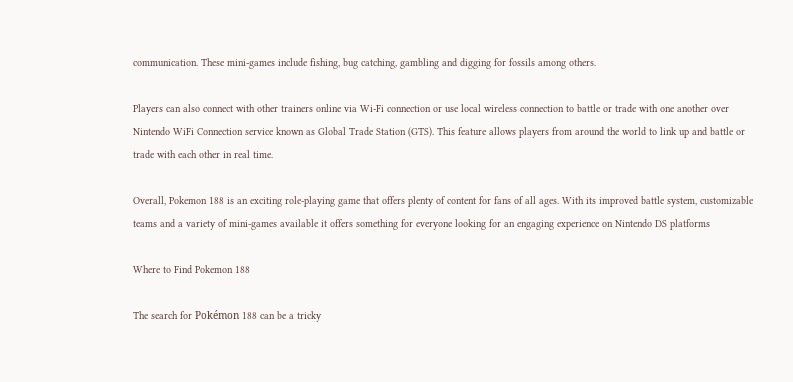communication. These mini-games include fishing, bug catching, gambling and digging for fossils among others.

Players can also connect with other trainers online via Wi-Fi connection or use local wireless connection to battle or trade with one another over Nintendo WiFi Connection service known as Global Trade Station (GTS). This feature allows players from around the world to link up and battle or trade with each other in real time.

Overall, Pokemon 188 is an exciting role-playing game that offers plenty of content for fans of all ages. With its improved battle system, customizable teams and a variety of mini-games available it offers something for everyone looking for an engaging experience on Nintendo DS platforms

Where to Find Pokemon 188

The search for Pokémon 188 can be a tricky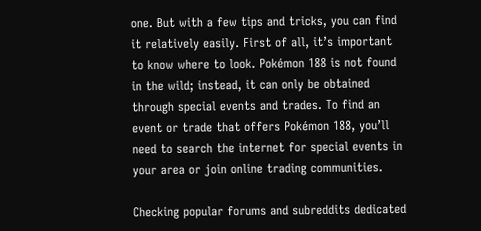one. But with a few tips and tricks, you can find it relatively easily. First of all, it’s important to know where to look. Pokémon 188 is not found in the wild; instead, it can only be obtained through special events and trades. To find an event or trade that offers Pokémon 188, you’ll need to search the internet for special events in your area or join online trading communities.

Checking popular forums and subreddits dedicated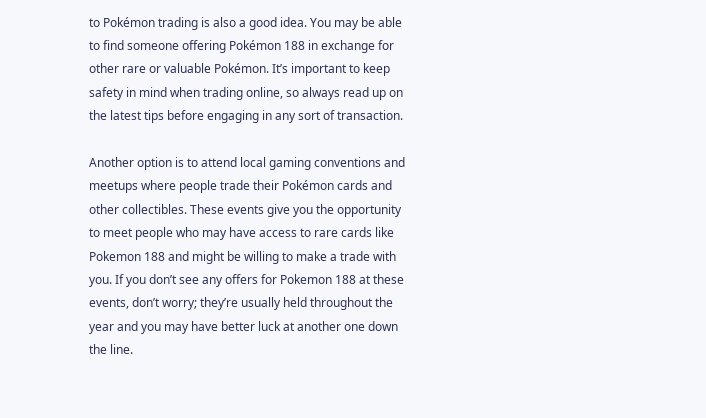to Pokémon trading is also a good idea. You may be able to find someone offering Pokémon 188 in exchange for other rare or valuable Pokémon. It’s important to keep safety in mind when trading online, so always read up on the latest tips before engaging in any sort of transaction.

Another option is to attend local gaming conventions and meetups where people trade their Pokémon cards and other collectibles. These events give you the opportunity to meet people who may have access to rare cards like Pokemon 188 and might be willing to make a trade with you. If you don’t see any offers for Pokemon 188 at these events, don’t worry; they’re usually held throughout the year and you may have better luck at another one down the line.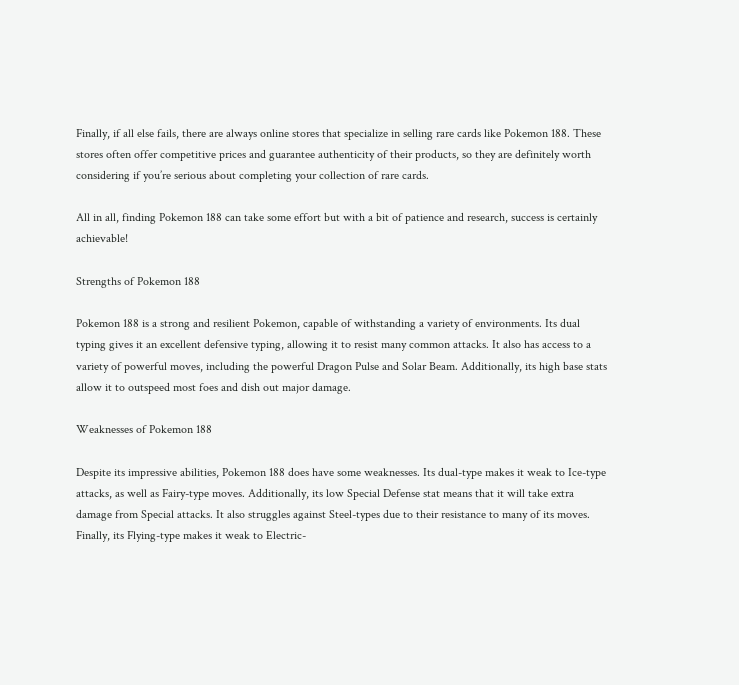Finally, if all else fails, there are always online stores that specialize in selling rare cards like Pokemon 188. These stores often offer competitive prices and guarantee authenticity of their products, so they are definitely worth considering if you’re serious about completing your collection of rare cards.

All in all, finding Pokemon 188 can take some effort but with a bit of patience and research, success is certainly achievable!

Strengths of Pokemon 188

Pokemon 188 is a strong and resilient Pokemon, capable of withstanding a variety of environments. Its dual typing gives it an excellent defensive typing, allowing it to resist many common attacks. It also has access to a variety of powerful moves, including the powerful Dragon Pulse and Solar Beam. Additionally, its high base stats allow it to outspeed most foes and dish out major damage.

Weaknesses of Pokemon 188

Despite its impressive abilities, Pokemon 188 does have some weaknesses. Its dual-type makes it weak to Ice-type attacks, as well as Fairy-type moves. Additionally, its low Special Defense stat means that it will take extra damage from Special attacks. It also struggles against Steel-types due to their resistance to many of its moves. Finally, its Flying-type makes it weak to Electric-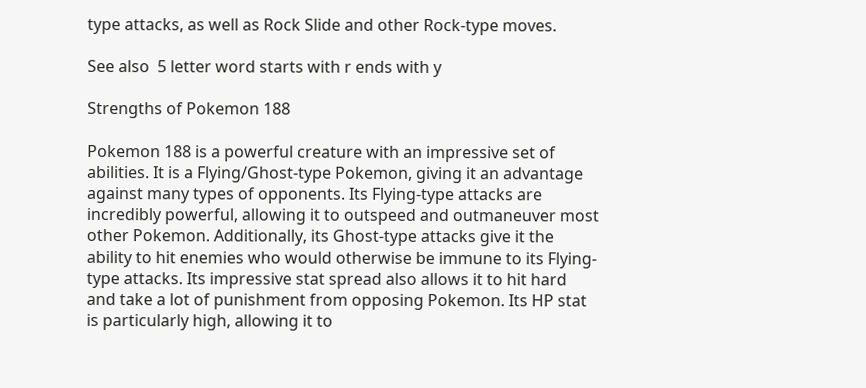type attacks, as well as Rock Slide and other Rock-type moves.

See also  5 letter word starts with r ends with y

Strengths of Pokemon 188

Pokemon 188 is a powerful creature with an impressive set of abilities. It is a Flying/Ghost-type Pokemon, giving it an advantage against many types of opponents. Its Flying-type attacks are incredibly powerful, allowing it to outspeed and outmaneuver most other Pokemon. Additionally, its Ghost-type attacks give it the ability to hit enemies who would otherwise be immune to its Flying-type attacks. Its impressive stat spread also allows it to hit hard and take a lot of punishment from opposing Pokemon. Its HP stat is particularly high, allowing it to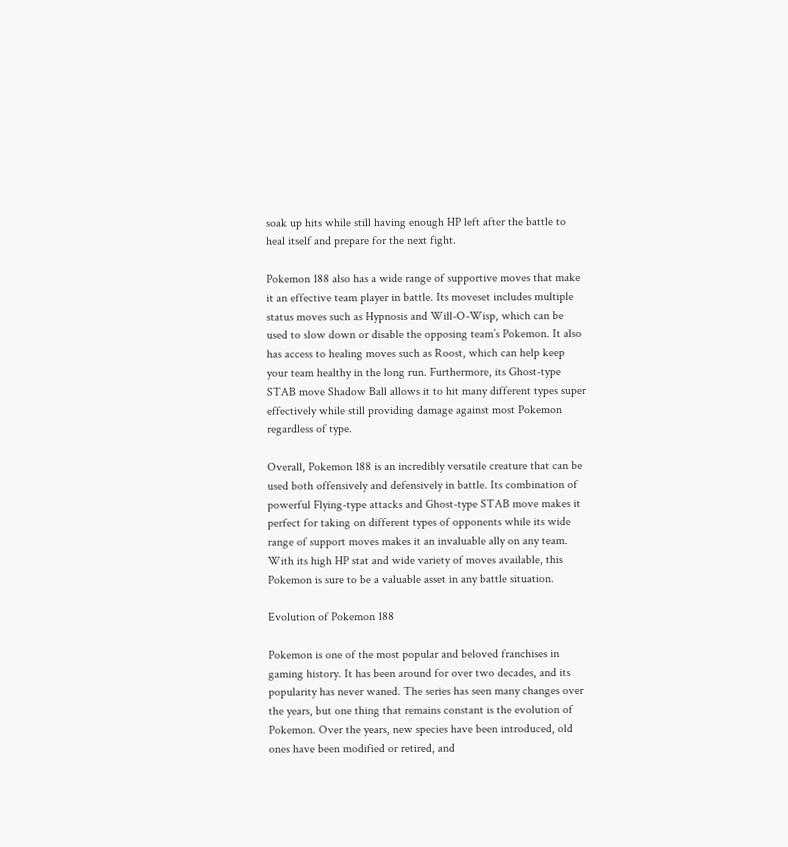soak up hits while still having enough HP left after the battle to heal itself and prepare for the next fight.

Pokemon 188 also has a wide range of supportive moves that make it an effective team player in battle. Its moveset includes multiple status moves such as Hypnosis and Will-O-Wisp, which can be used to slow down or disable the opposing team’s Pokemon. It also has access to healing moves such as Roost, which can help keep your team healthy in the long run. Furthermore, its Ghost-type STAB move Shadow Ball allows it to hit many different types super effectively while still providing damage against most Pokemon regardless of type.

Overall, Pokemon 188 is an incredibly versatile creature that can be used both offensively and defensively in battle. Its combination of powerful Flying-type attacks and Ghost-type STAB move makes it perfect for taking on different types of opponents while its wide range of support moves makes it an invaluable ally on any team. With its high HP stat and wide variety of moves available, this Pokemon is sure to be a valuable asset in any battle situation.

Evolution of Pokemon 188

Pokemon is one of the most popular and beloved franchises in gaming history. It has been around for over two decades, and its popularity has never waned. The series has seen many changes over the years, but one thing that remains constant is the evolution of Pokemon. Over the years, new species have been introduced, old ones have been modified or retired, and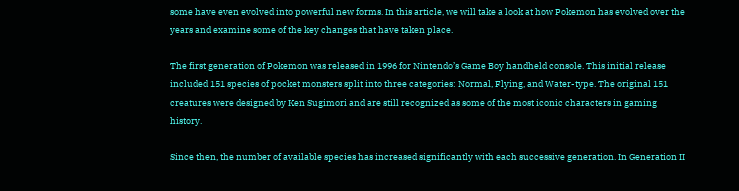some have even evolved into powerful new forms. In this article, we will take a look at how Pokemon has evolved over the years and examine some of the key changes that have taken place.

The first generation of Pokemon was released in 1996 for Nintendo’s Game Boy handheld console. This initial release included 151 species of pocket monsters split into three categories: Normal, Flying, and Water-type. The original 151 creatures were designed by Ken Sugimori and are still recognized as some of the most iconic characters in gaming history.

Since then, the number of available species has increased significantly with each successive generation. In Generation II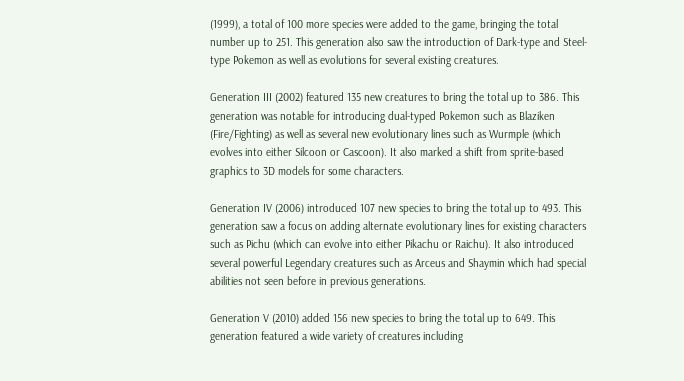(1999), a total of 100 more species were added to the game, bringing the total number up to 251. This generation also saw the introduction of Dark-type and Steel-type Pokemon as well as evolutions for several existing creatures.

Generation III (2002) featured 135 new creatures to bring the total up to 386. This generation was notable for introducing dual-typed Pokemon such as Blaziken (Fire/Fighting) as well as several new evolutionary lines such as Wurmple (which evolves into either Silcoon or Cascoon). It also marked a shift from sprite-based graphics to 3D models for some characters.

Generation IV (2006) introduced 107 new species to bring the total up to 493. This generation saw a focus on adding alternate evolutionary lines for existing characters such as Pichu (which can evolve into either Pikachu or Raichu). It also introduced several powerful Legendary creatures such as Arceus and Shaymin which had special abilities not seen before in previous generations.

Generation V (2010) added 156 new species to bring the total up to 649. This generation featured a wide variety of creatures including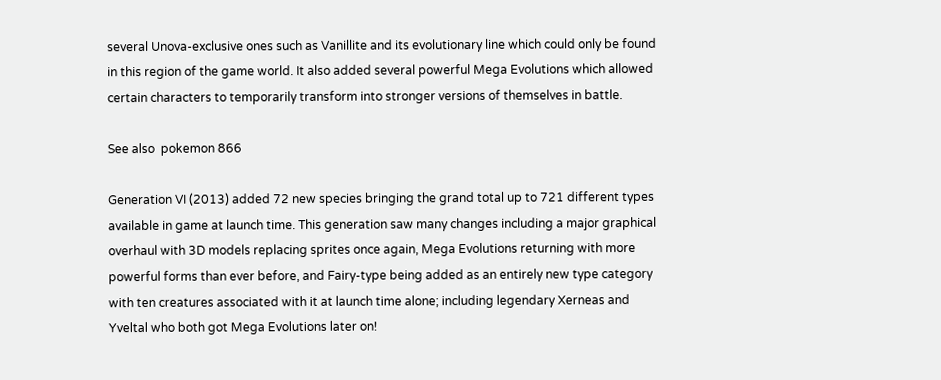several Unova-exclusive ones such as Vanillite and its evolutionary line which could only be found in this region of the game world. It also added several powerful Mega Evolutions which allowed certain characters to temporarily transform into stronger versions of themselves in battle.

See also  pokemon 866

Generation VI (2013) added 72 new species bringing the grand total up to 721 different types available in game at launch time. This generation saw many changes including a major graphical overhaul with 3D models replacing sprites once again, Mega Evolutions returning with more powerful forms than ever before, and Fairy-type being added as an entirely new type category with ten creatures associated with it at launch time alone; including legendary Xerneas and Yveltal who both got Mega Evolutions later on!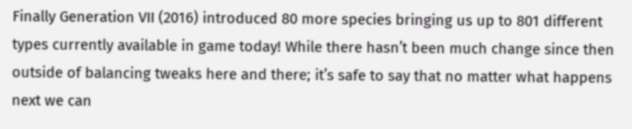Finally Generation VII (2016) introduced 80 more species bringing us up to 801 different types currently available in game today! While there hasn’t been much change since then outside of balancing tweaks here and there; it’s safe to say that no matter what happens next we can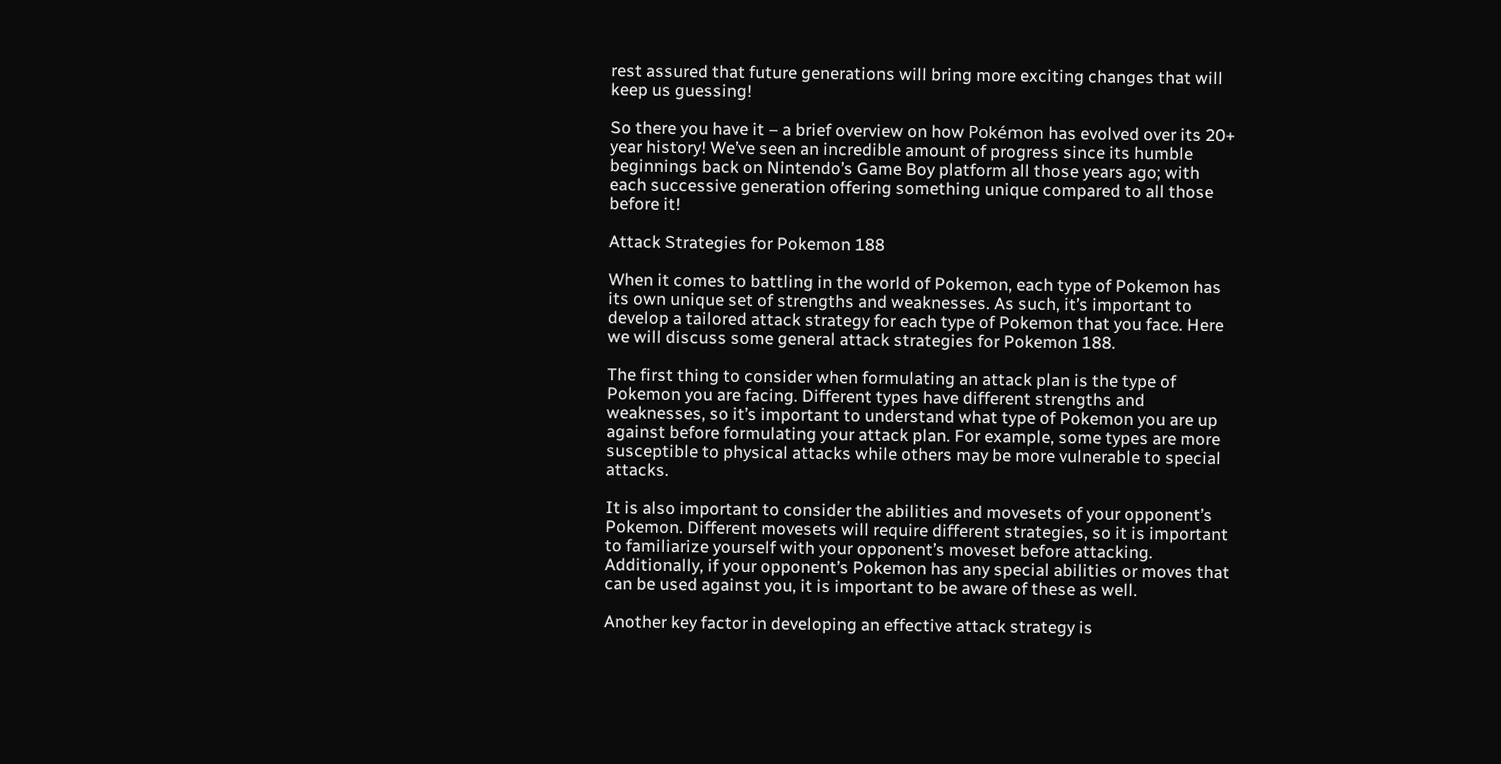rest assured that future generations will bring more exciting changes that will keep us guessing!

So there you have it – a brief overview on how Pokémon has evolved over its 20+ year history! We’ve seen an incredible amount of progress since its humble beginnings back on Nintendo’s Game Boy platform all those years ago; with each successive generation offering something unique compared to all those before it!

Attack Strategies for Pokemon 188

When it comes to battling in the world of Pokemon, each type of Pokemon has its own unique set of strengths and weaknesses. As such, it’s important to develop a tailored attack strategy for each type of Pokemon that you face. Here we will discuss some general attack strategies for Pokemon 188.

The first thing to consider when formulating an attack plan is the type of Pokemon you are facing. Different types have different strengths and weaknesses, so it’s important to understand what type of Pokemon you are up against before formulating your attack plan. For example, some types are more susceptible to physical attacks while others may be more vulnerable to special attacks.

It is also important to consider the abilities and movesets of your opponent’s Pokemon. Different movesets will require different strategies, so it is important to familiarize yourself with your opponent’s moveset before attacking. Additionally, if your opponent’s Pokemon has any special abilities or moves that can be used against you, it is important to be aware of these as well.

Another key factor in developing an effective attack strategy is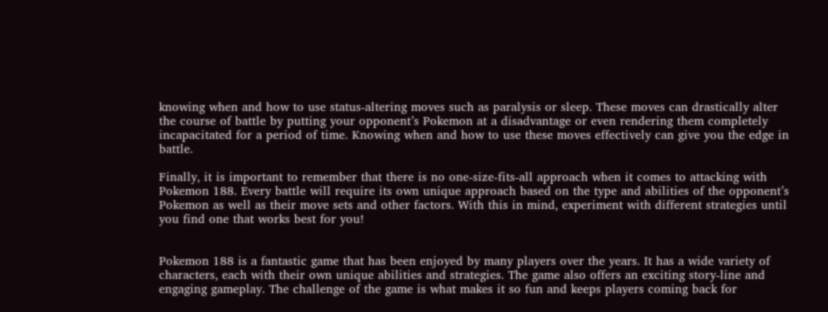knowing when and how to use status-altering moves such as paralysis or sleep. These moves can drastically alter the course of battle by putting your opponent’s Pokemon at a disadvantage or even rendering them completely incapacitated for a period of time. Knowing when and how to use these moves effectively can give you the edge in battle.

Finally, it is important to remember that there is no one-size-fits-all approach when it comes to attacking with Pokemon 188. Every battle will require its own unique approach based on the type and abilities of the opponent’s Pokemon as well as their move sets and other factors. With this in mind, experiment with different strategies until you find one that works best for you!


Pokemon 188 is a fantastic game that has been enjoyed by many players over the years. It has a wide variety of characters, each with their own unique abilities and strategies. The game also offers an exciting story-line and engaging gameplay. The challenge of the game is what makes it so fun and keeps players coming back for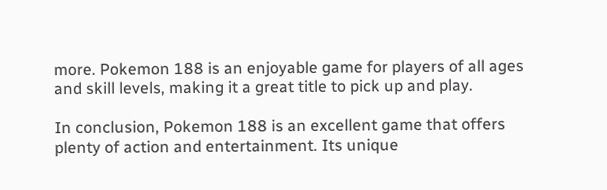more. Pokemon 188 is an enjoyable game for players of all ages and skill levels, making it a great title to pick up and play.

In conclusion, Pokemon 188 is an excellent game that offers plenty of action and entertainment. Its unique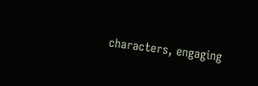characters, engaging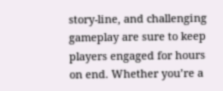story-line, and challenging gameplay are sure to keep players engaged for hours on end. Whether you’re a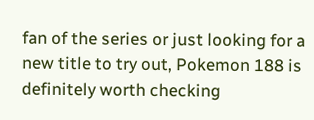fan of the series or just looking for a new title to try out, Pokemon 188 is definitely worth checking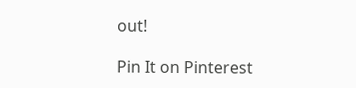out!

Pin It on Pinterest